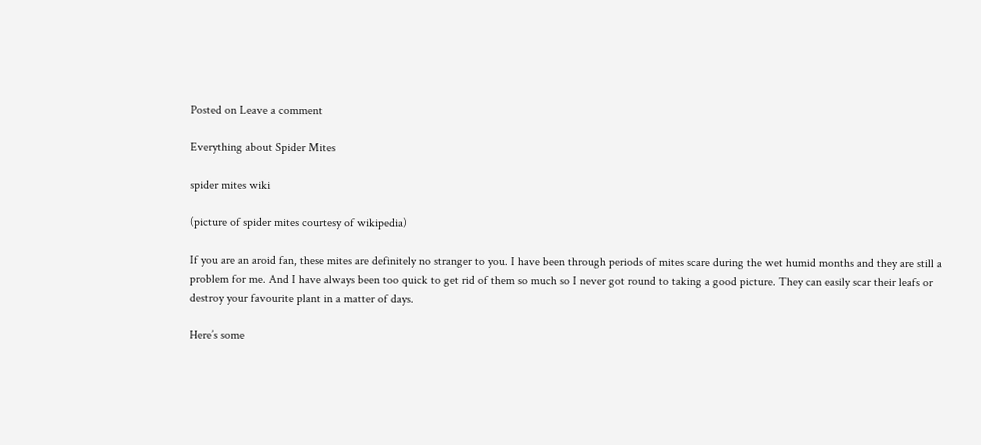Posted on Leave a comment

Everything about Spider Mites

spider mites wiki

(picture of spider mites courtesy of wikipedia)

If you are an aroid fan, these mites are definitely no stranger to you. I have been through periods of mites scare during the wet humid months and they are still a problem for me. And I have always been too quick to get rid of them so much so I never got round to taking a good picture. They can easily scar their leafs or destroy your favourite plant in a matter of days.

Here’s some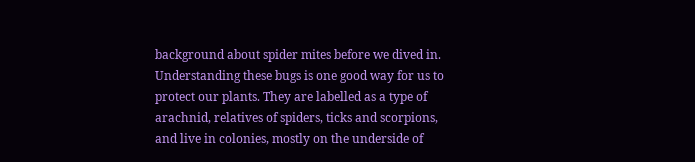background about spider mites before we dived in. Understanding these bugs is one good way for us to protect our plants. They are labelled as a type of arachnid, relatives of spiders, ticks and scorpions, and live in colonies, mostly on the underside of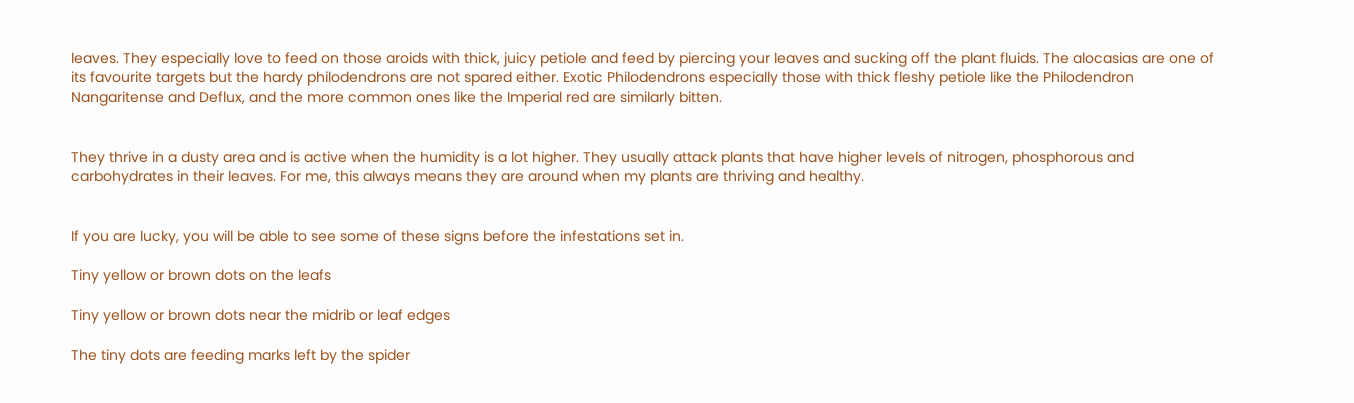leaves. They especially love to feed on those aroids with thick, juicy petiole and feed by piercing your leaves and sucking off the plant fluids. The alocasias are one of its favourite targets but the hardy philodendrons are not spared either. Exotic Philodendrons especially those with thick fleshy petiole like the Philodendron Nangaritense and Deflux, and the more common ones like the Imperial red are similarly bitten.


They thrive in a dusty area and is active when the humidity is a lot higher. They usually attack plants that have higher levels of nitrogen, phosphorous and carbohydrates in their leaves. For me, this always means they are around when my plants are thriving and healthy.


If you are lucky, you will be able to see some of these signs before the infestations set in.

Tiny yellow or brown dots on the leafs

Tiny yellow or brown dots near the midrib or leaf edges

The tiny dots are feeding marks left by the spider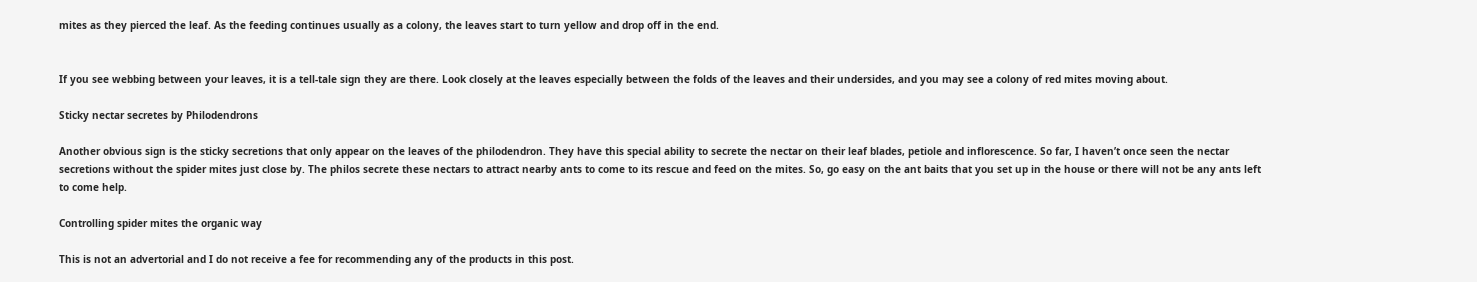mites as they pierced the leaf. As the feeding continues usually as a colony, the leaves start to turn yellow and drop off in the end.


If you see webbing between your leaves, it is a tell-tale sign they are there. Look closely at the leaves especially between the folds of the leaves and their undersides, and you may see a colony of red mites moving about.

Sticky nectar secretes by Philodendrons

Another obvious sign is the sticky secretions that only appear on the leaves of the philodendron. They have this special ability to secrete the nectar on their leaf blades, petiole and inflorescence. So far, I haven’t once seen the nectar secretions without the spider mites just close by. The philos secrete these nectars to attract nearby ants to come to its rescue and feed on the mites. So, go easy on the ant baits that you set up in the house or there will not be any ants left to come help.

Controlling spider mites the organic way

This is not an advertorial and I do not receive a fee for recommending any of the products in this post.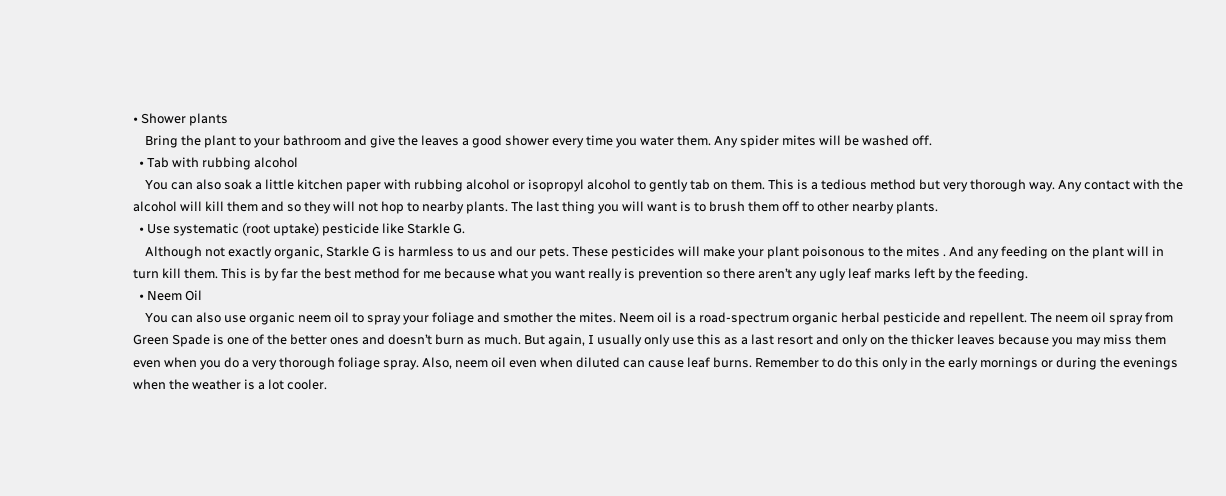• Shower plants
    Bring the plant to your bathroom and give the leaves a good shower every time you water them. Any spider mites will be washed off.
  • Tab with rubbing alcohol
    You can also soak a little kitchen paper with rubbing alcohol or isopropyl alcohol to gently tab on them. This is a tedious method but very thorough way. Any contact with the alcohol will kill them and so they will not hop to nearby plants. The last thing you will want is to brush them off to other nearby plants.
  • Use systematic (root uptake) pesticide like Starkle G.
    Although not exactly organic, Starkle G is harmless to us and our pets. These pesticides will make your plant poisonous to the mites . And any feeding on the plant will in turn kill them. This is by far the best method for me because what you want really is prevention so there aren’t any ugly leaf marks left by the feeding.
  • Neem Oil
    You can also use organic neem oil to spray your foliage and smother the mites. Neem oil is a road-spectrum organic herbal pesticide and repellent. The neem oil spray from Green Spade is one of the better ones and doesn’t burn as much. But again, I usually only use this as a last resort and only on the thicker leaves because you may miss them even when you do a very thorough foliage spray. Also, neem oil even when diluted can cause leaf burns. Remember to do this only in the early mornings or during the evenings when the weather is a lot cooler.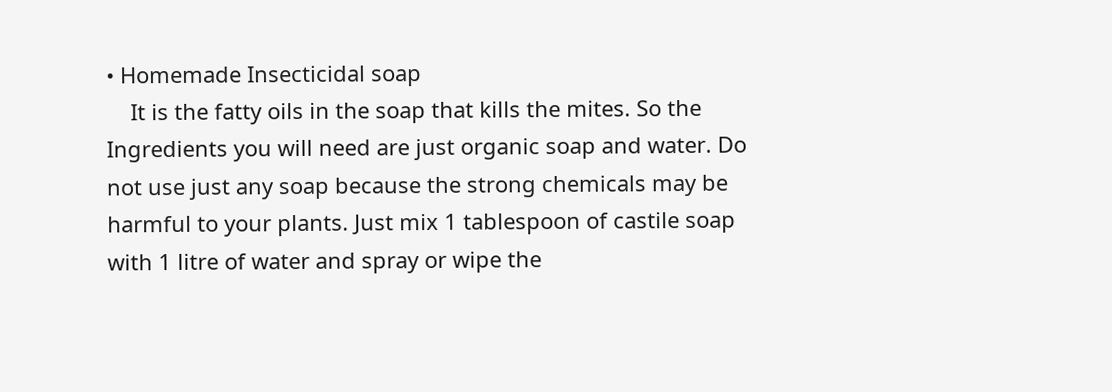• Homemade Insecticidal soap
    It is the fatty oils in the soap that kills the mites. So the Ingredients you will need are just organic soap and water. Do not use just any soap because the strong chemicals may be harmful to your plants. Just mix 1 tablespoon of castile soap with 1 litre of water and spray or wipe the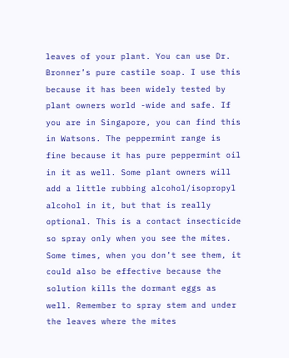leaves of your plant. You can use Dr. Bronner’s pure castile soap. I use this because it has been widely tested by plant owners world -wide and safe. If you are in Singapore, you can find this in Watsons. The peppermint range is fine because it has pure peppermint oil in it as well. Some plant owners will add a little rubbing alcohol/isopropyl alcohol in it, but that is really optional. This is a contact insecticide so spray only when you see the mites. Some times, when you don’t see them, it could also be effective because the solution kills the dormant eggs as well. Remember to spray stem and under the leaves where the mites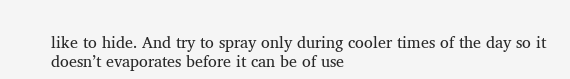like to hide. And try to spray only during cooler times of the day so it doesn’t evaporates before it can be of use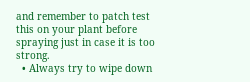and remember to patch test this on your plant before spraying just in case it is too strong.
  • Always try to wipe down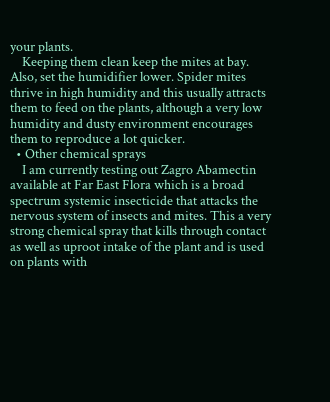your plants.
    Keeping them clean keep the mites at bay. Also, set the humidifier lower. Spider mites thrive in high humidity and this usually attracts them to feed on the plants, although a very low humidity and dusty environment encourages them to reproduce a lot quicker.
  • Other chemical sprays
    I am currently testing out Zagro Abamectin available at Far East Flora which is a broad spectrum systemic insecticide that attacks the nervous system of insects and mites. This a very strong chemical spray that kills through contact as well as uproot intake of the plant and is used on plants with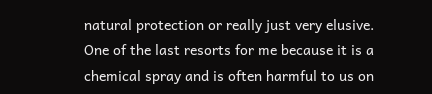natural protection or really just very elusive. One of the last resorts for me because it is a chemical spray and is often harmful to us on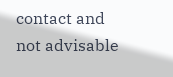contact and not advisable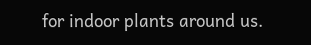for indoor plants around us.